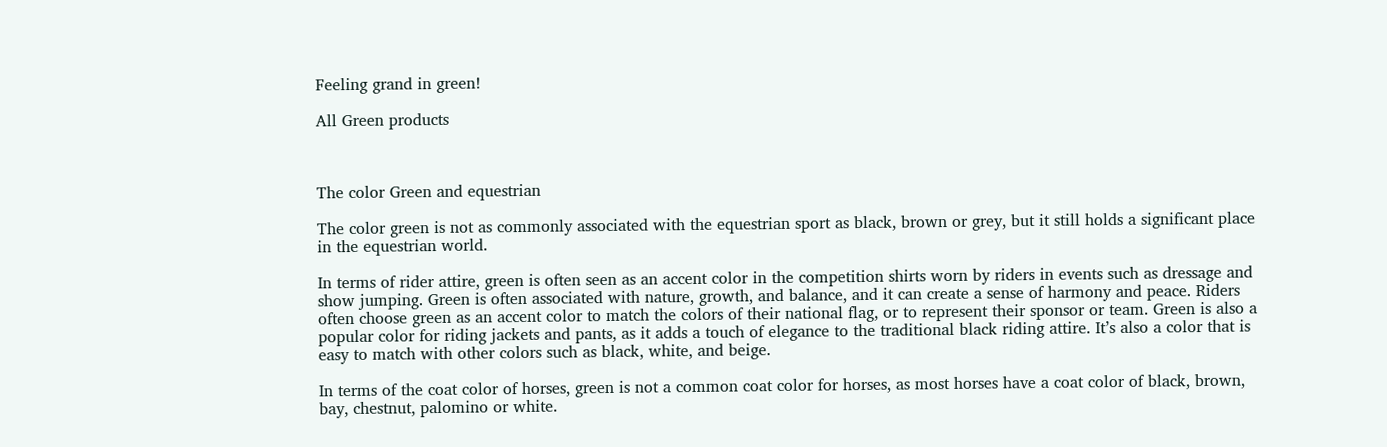Feeling grand in green!

All Green products



The color Green and equestrian

The color green is not as commonly associated with the equestrian sport as black, brown or grey, but it still holds a significant place in the equestrian world.

In terms of rider attire, green is often seen as an accent color in the competition shirts worn by riders in events such as dressage and show jumping. Green is often associated with nature, growth, and balance, and it can create a sense of harmony and peace. Riders often choose green as an accent color to match the colors of their national flag, or to represent their sponsor or team. Green is also a popular color for riding jackets and pants, as it adds a touch of elegance to the traditional black riding attire. It’s also a color that is easy to match with other colors such as black, white, and beige.

In terms of the coat color of horses, green is not a common coat color for horses, as most horses have a coat color of black, brown, bay, chestnut, palomino or white.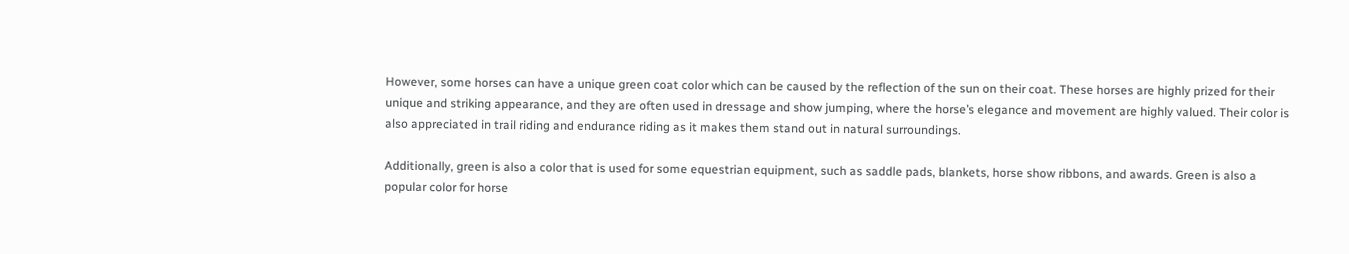However, some horses can have a unique green coat color which can be caused by the reflection of the sun on their coat. These horses are highly prized for their unique and striking appearance, and they are often used in dressage and show jumping, where the horse’s elegance and movement are highly valued. Their color is also appreciated in trail riding and endurance riding as it makes them stand out in natural surroundings.

Additionally, green is also a color that is used for some equestrian equipment, such as saddle pads, blankets, horse show ribbons, and awards. Green is also a popular color for horse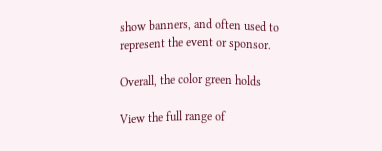show banners, and often used to represent the event or sponsor.

Overall, the color green holds

View the full range of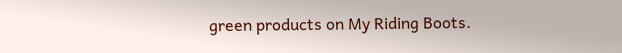green products on My Riding Boots.